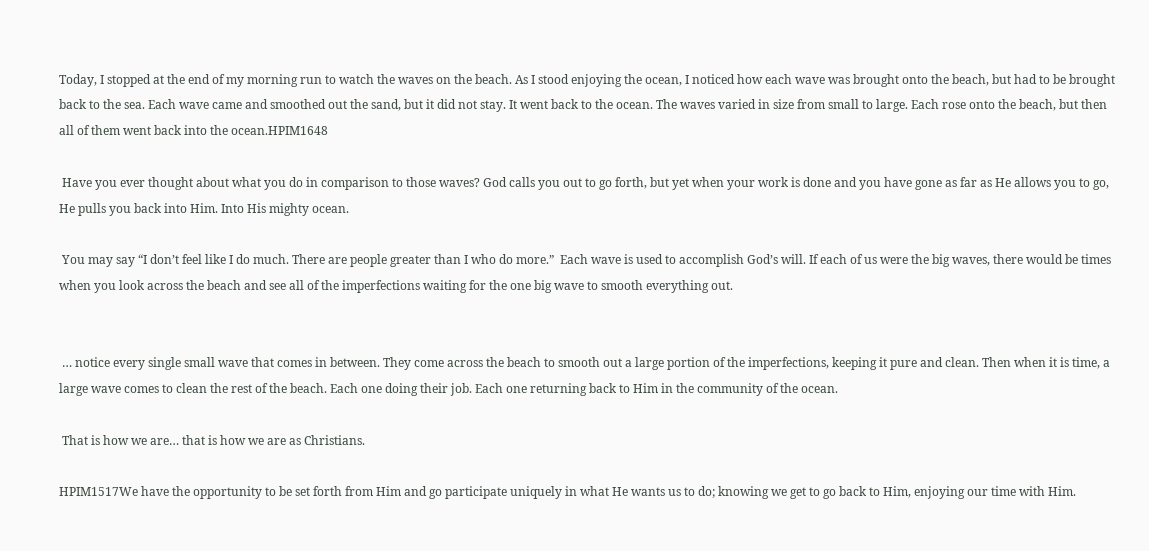Today, I stopped at the end of my morning run to watch the waves on the beach. As I stood enjoying the ocean, I noticed how each wave was brought onto the beach, but had to be brought back to the sea. Each wave came and smoothed out the sand, but it did not stay. It went back to the ocean. The waves varied in size from small to large. Each rose onto the beach, but then all of them went back into the ocean.HPIM1648

 Have you ever thought about what you do in comparison to those waves? God calls you out to go forth, but yet when your work is done and you have gone as far as He allows you to go, He pulls you back into Him. Into His mighty ocean.

 You may say “I don’t feel like I do much. There are people greater than I who do more.”  Each wave is used to accomplish God’s will. If each of us were the big waves, there would be times when you look across the beach and see all of the imperfections waiting for the one big wave to smooth everything out.


 … notice every single small wave that comes in between. They come across the beach to smooth out a large portion of the imperfections, keeping it pure and clean. Then when it is time, a large wave comes to clean the rest of the beach. Each one doing their job. Each one returning back to Him in the community of the ocean.

 That is how we are… that is how we are as Christians.

HPIM1517We have the opportunity to be set forth from Him and go participate uniquely in what He wants us to do; knowing we get to go back to Him, enjoying our time with Him.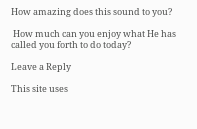How amazing does this sound to you?

 How much can you enjoy what He has called you forth to do today?

Leave a Reply

This site uses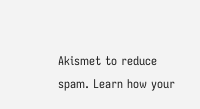Akismet to reduce spam. Learn how your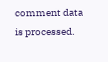comment data is processed.